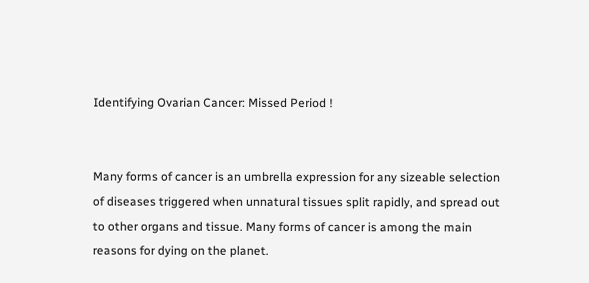Identifying Ovarian Cancer: Missed Period !


Many forms of cancer is an umbrella expression for any sizeable selection of diseases triggered when unnatural tissues split rapidly, and spread out to other organs and tissue. Many forms of cancer is among the main reasons for dying on the planet.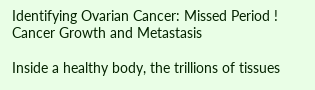Identifying Ovarian Cancer: Missed Period !
Cancer Growth and Metastasis

Inside a healthy body, the trillions of tissues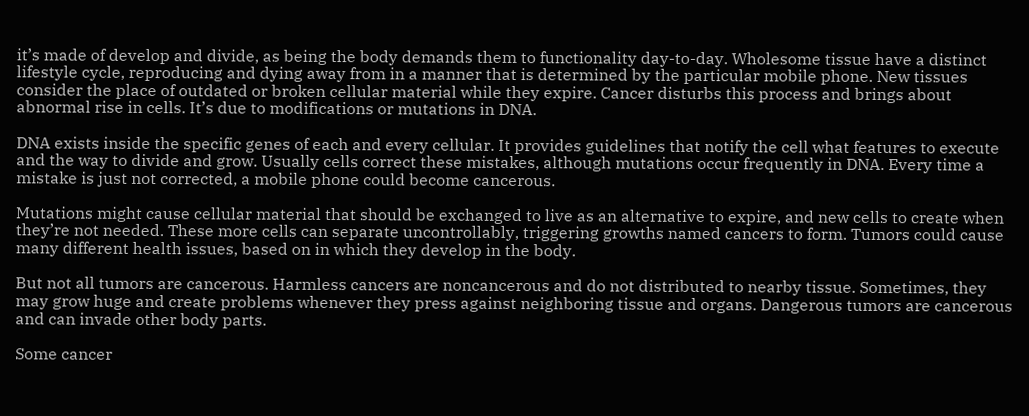it’s made of develop and divide, as being the body demands them to functionality day-to-day. Wholesome tissue have a distinct lifestyle cycle, reproducing and dying away from in a manner that is determined by the particular mobile phone. New tissues consider the place of outdated or broken cellular material while they expire. Cancer disturbs this process and brings about abnormal rise in cells. It’s due to modifications or mutations in DNA.

DNA exists inside the specific genes of each and every cellular. It provides guidelines that notify the cell what features to execute and the way to divide and grow. Usually cells correct these mistakes, although mutations occur frequently in DNA. Every time a mistake is just not corrected, a mobile phone could become cancerous.

Mutations might cause cellular material that should be exchanged to live as an alternative to expire, and new cells to create when they’re not needed. These more cells can separate uncontrollably, triggering growths named cancers to form. Tumors could cause many different health issues, based on in which they develop in the body.

But not all tumors are cancerous. Harmless cancers are noncancerous and do not distributed to nearby tissue. Sometimes, they may grow huge and create problems whenever they press against neighboring tissue and organs. Dangerous tumors are cancerous and can invade other body parts.

Some cancer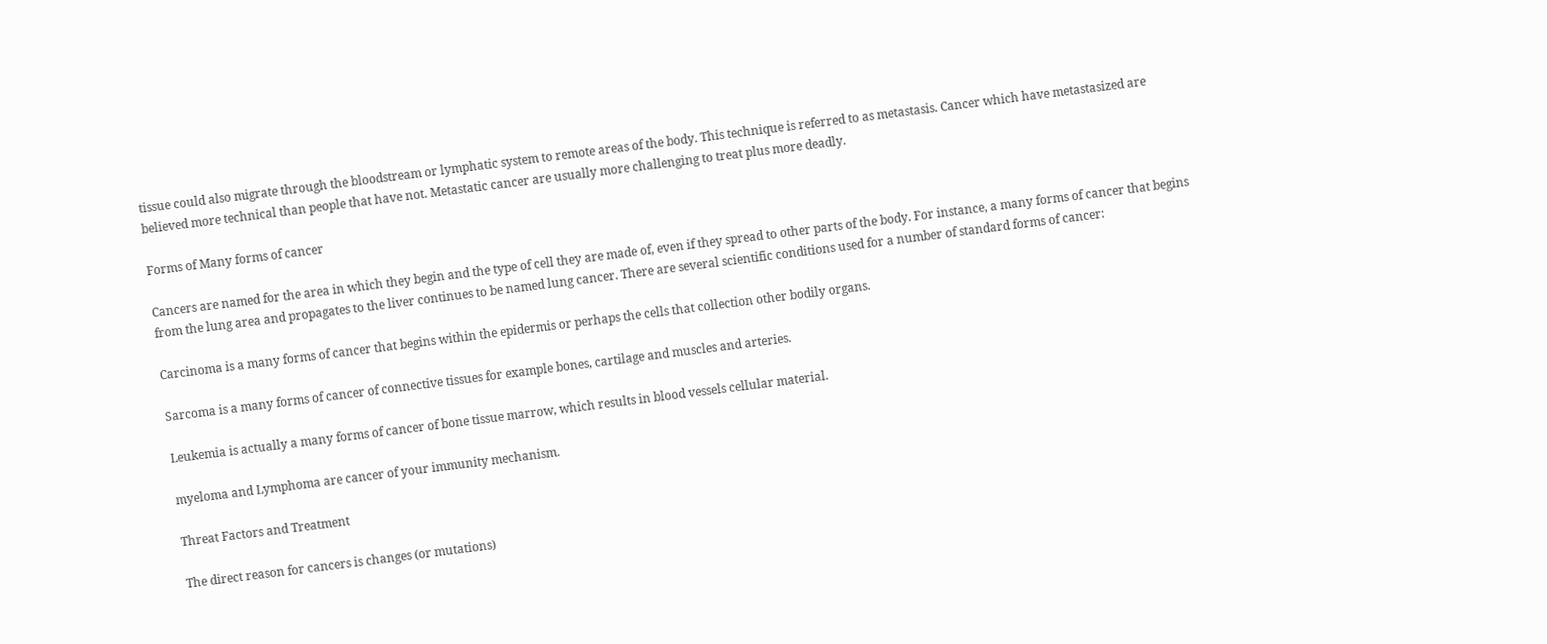tissue could also migrate through the bloodstream or lymphatic system to remote areas of the body. This technique is referred to as metastasis. Cancer which have metastasized are believed more technical than people that have not. Metastatic cancer are usually more challenging to treat plus more deadly.

Forms of Many forms of cancer

Cancers are named for the area in which they begin and the type of cell they are made of, even if they spread to other parts of the body. For instance, a many forms of cancer that begins from the lung area and propagates to the liver continues to be named lung cancer. There are several scientific conditions used for a number of standard forms of cancer:

Carcinoma is a many forms of cancer that begins within the epidermis or perhaps the cells that collection other bodily organs.

Sarcoma is a many forms of cancer of connective tissues for example bones, cartilage and muscles and arteries.

Leukemia is actually a many forms of cancer of bone tissue marrow, which results in blood vessels cellular material.

myeloma and Lymphoma are cancer of your immunity mechanism.

Threat Factors and Treatment

The direct reason for cancers is changes (or mutations)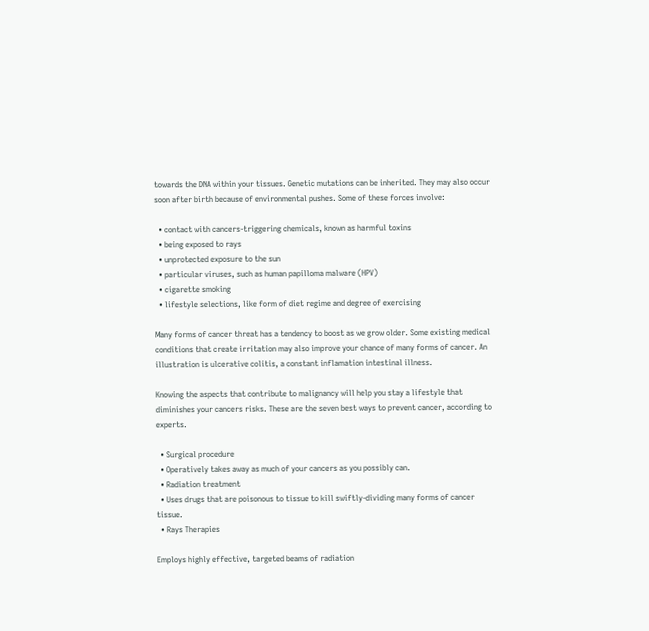towards the DNA within your tissues. Genetic mutations can be inherited. They may also occur soon after birth because of environmental pushes. Some of these forces involve:

  • contact with cancers-triggering chemicals, known as harmful toxins
  • being exposed to rays
  • unprotected exposure to the sun
  • particular viruses, such as human papilloma malware (HPV)
  • cigarette smoking
  • lifestyle selections, like form of diet regime and degree of exercising

Many forms of cancer threat has a tendency to boost as we grow older. Some existing medical conditions that create irritation may also improve your chance of many forms of cancer. An illustration is ulcerative colitis, a constant inflamation intestinal illness.

Knowing the aspects that contribute to malignancy will help you stay a lifestyle that diminishes your cancers risks. These are the seven best ways to prevent cancer, according to experts.

  • Surgical procedure
  • Operatively takes away as much of your cancers as you possibly can.
  • Radiation treatment
  • Uses drugs that are poisonous to tissue to kill swiftly-dividing many forms of cancer tissue.
  • Rays Therapies

Employs highly effective, targeted beams of radiation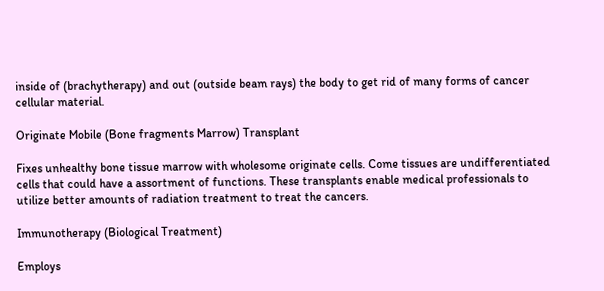inside of (brachytherapy) and out (outside beam rays) the body to get rid of many forms of cancer cellular material.

Originate Mobile (Bone fragments Marrow) Transplant

Fixes unhealthy bone tissue marrow with wholesome originate cells. Come tissues are undifferentiated cells that could have a assortment of functions. These transplants enable medical professionals to utilize better amounts of radiation treatment to treat the cancers.

Immunotherapy (Biological Treatment)

Employs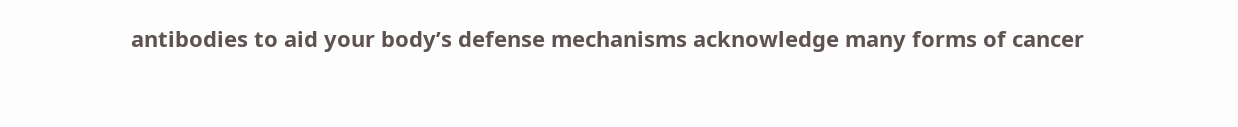antibodies to aid your body’s defense mechanisms acknowledge many forms of cancer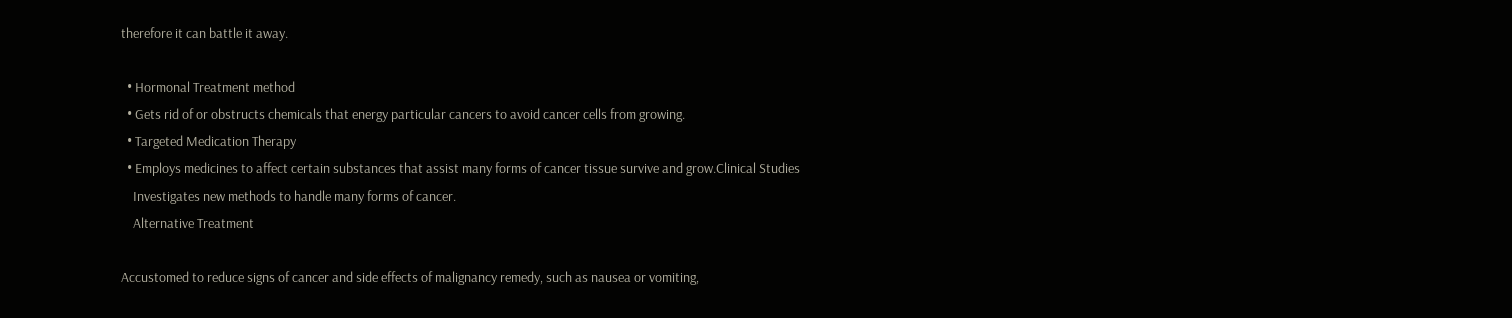therefore it can battle it away.

  • Hormonal Treatment method
  • Gets rid of or obstructs chemicals that energy particular cancers to avoid cancer cells from growing.
  • Targeted Medication Therapy
  • Employs medicines to affect certain substances that assist many forms of cancer tissue survive and grow.Clinical Studies
    Investigates new methods to handle many forms of cancer.
    Alternative Treatment

Accustomed to reduce signs of cancer and side effects of malignancy remedy, such as nausea or vomiting,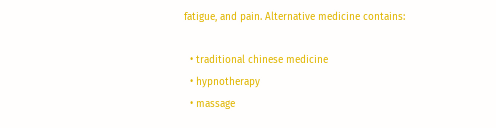fatigue, and pain. Alternative medicine contains:

  • traditional chinese medicine
  • hypnotherapy
  • massage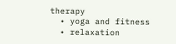therapy
  • yoga and fitness
  • relaxation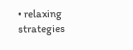• relaxing strategies